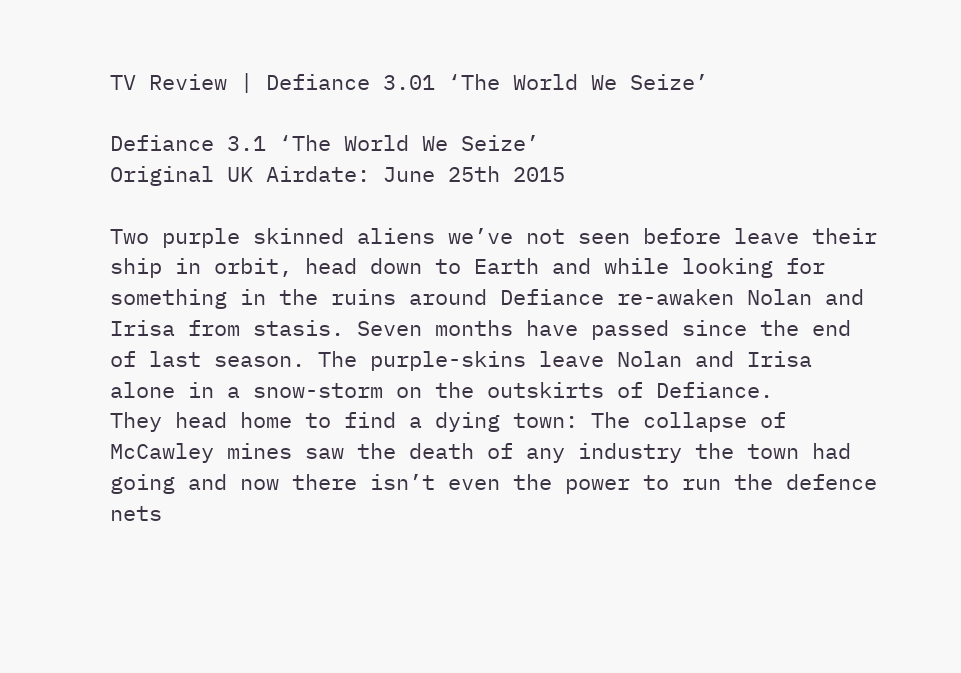TV Review | Defiance 3.01 ‘The World We Seize’

Defiance 3.1 ‘The World We Seize’
Original UK Airdate: June 25th 2015

Two purple skinned aliens we’ve not seen before leave their ship in orbit, head down to Earth and while looking for something in the ruins around Defiance re-awaken Nolan and Irisa from stasis. Seven months have passed since the end of last season. The purple-skins leave Nolan and Irisa alone in a snow-storm on the outskirts of Defiance.
They head home to find a dying town: The collapse of McCawley mines saw the death of any industry the town had going and now there isn’t even the power to run the defence nets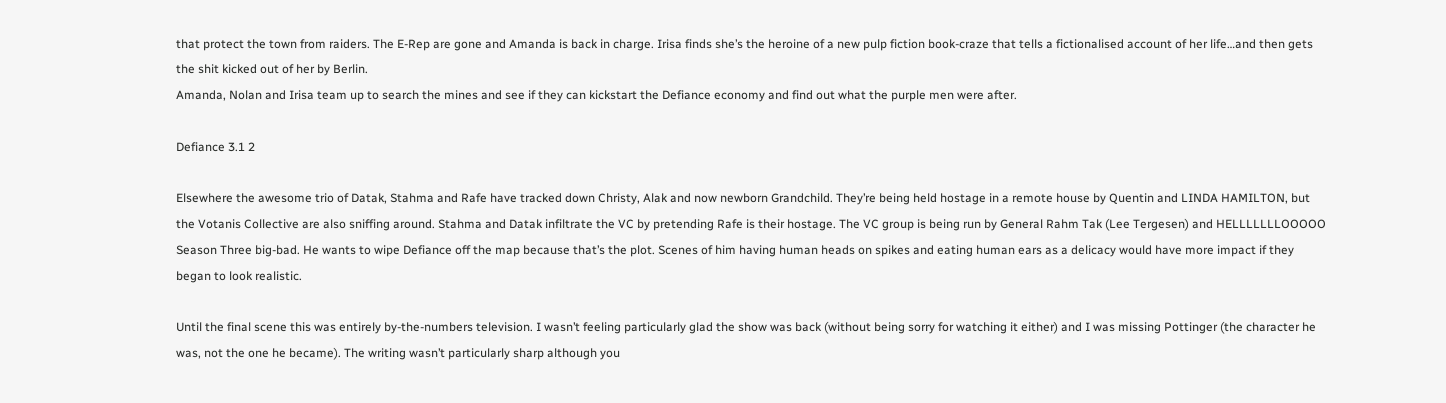that protect the town from raiders. The E-Rep are gone and Amanda is back in charge. Irisa finds she’s the heroine of a new pulp fiction book-craze that tells a fictionalised account of her life…and then gets the shit kicked out of her by Berlin.
Amanda, Nolan and Irisa team up to search the mines and see if they can kickstart the Defiance economy and find out what the purple men were after.

Defiance 3.1 2

Elsewhere the awesome trio of Datak, Stahma and Rafe have tracked down Christy, Alak and now newborn Grandchild. They’re being held hostage in a remote house by Quentin and LINDA HAMILTON, but the Votanis Collective are also sniffing around. Stahma and Datak infiltrate the VC by pretending Rafe is their hostage. The VC group is being run by General Rahm Tak (Lee Tergesen) and HELLLLLLLOOOOO Season Three big-bad. He wants to wipe Defiance off the map because that’s the plot. Scenes of him having human heads on spikes and eating human ears as a delicacy would have more impact if they began to look realistic.

Until the final scene this was entirely by-the-numbers television. I wasn’t feeling particularly glad the show was back (without being sorry for watching it either) and I was missing Pottinger (the character he was, not the one he became). The writing wasn’t particularly sharp although you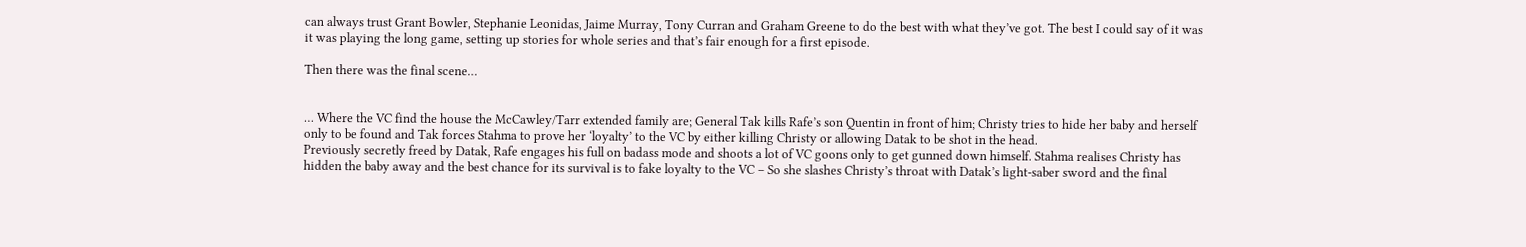can always trust Grant Bowler, Stephanie Leonidas, Jaime Murray, Tony Curran and Graham Greene to do the best with what they’ve got. The best I could say of it was it was playing the long game, setting up stories for whole series and that’s fair enough for a first episode.

Then there was the final scene…


… Where the VC find the house the McCawley/Tarr extended family are; General Tak kills Rafe’s son Quentin in front of him; Christy tries to hide her baby and herself only to be found and Tak forces Stahma to prove her ‘loyalty’ to the VC by either killing Christy or allowing Datak to be shot in the head.
Previously secretly freed by Datak, Rafe engages his full on badass mode and shoots a lot of VC goons only to get gunned down himself. Stahma realises Christy has hidden the baby away and the best chance for its survival is to fake loyalty to the VC – So she slashes Christy’s throat with Datak’s light-saber sword and the final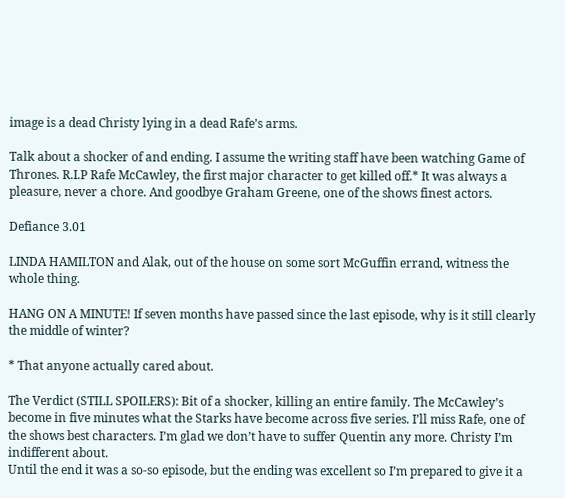image is a dead Christy lying in a dead Rafe’s arms.

Talk about a shocker of and ending. I assume the writing staff have been watching Game of Thrones. R.I.P Rafe McCawley, the first major character to get killed off.* It was always a pleasure, never a chore. And goodbye Graham Greene, one of the shows finest actors.

Defiance 3.01

LINDA HAMILTON and Alak, out of the house on some sort McGuffin errand, witness the whole thing.

HANG ON A MINUTE! If seven months have passed since the last episode, why is it still clearly the middle of winter?

* That anyone actually cared about.

The Verdict (STILL SPOILERS): Bit of a shocker, killing an entire family. The McCawley’s become in five minutes what the Starks have become across five series. I’ll miss Rafe, one of the shows best characters. I’m glad we don’t have to suffer Quentin any more. Christy I’m indifferent about.
Until the end it was a so-so episode, but the ending was excellent so I’m prepared to give it a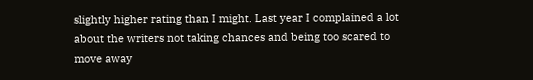slightly higher rating than I might. Last year I complained a lot about the writers not taking chances and being too scared to move away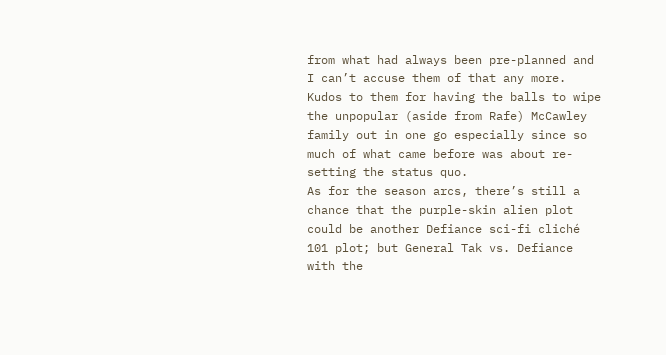from what had always been pre-planned and I can’t accuse them of that any more. Kudos to them for having the balls to wipe the unpopular (aside from Rafe) McCawley family out in one go especially since so much of what came before was about re-setting the status quo.
As for the season arcs, there’s still a chance that the purple-skin alien plot could be another Defiance sci-fi cliché 101 plot; but General Tak vs. Defiance with the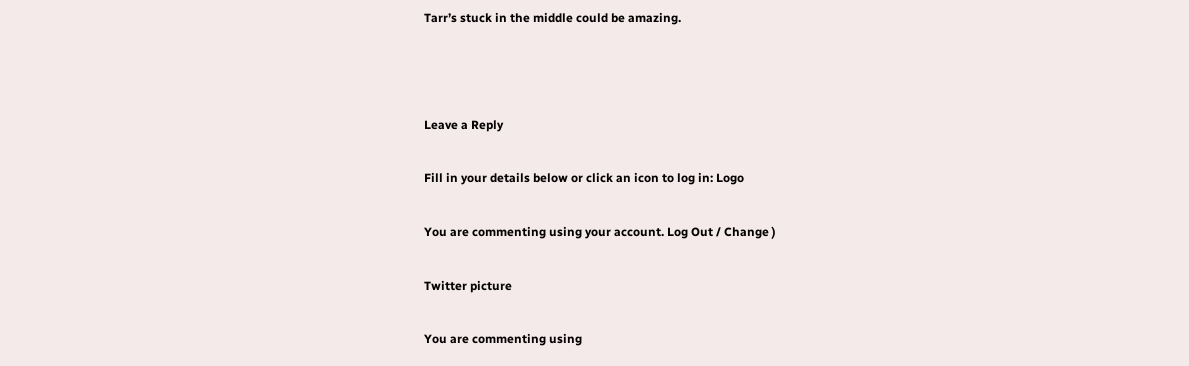Tarr’s stuck in the middle could be amazing.



Leave a Reply

Fill in your details below or click an icon to log in: Logo

You are commenting using your account. Log Out / Change )

Twitter picture

You are commenting using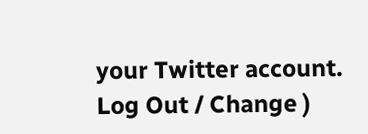your Twitter account. Log Out / Change )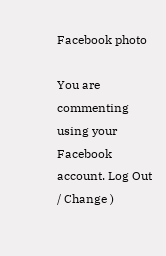Facebook photo

You are commenting using your Facebook account. Log Out / Change )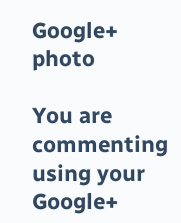Google+ photo

You are commenting using your Google+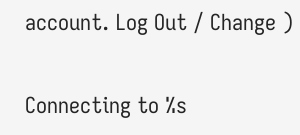account. Log Out / Change )

Connecting to %s